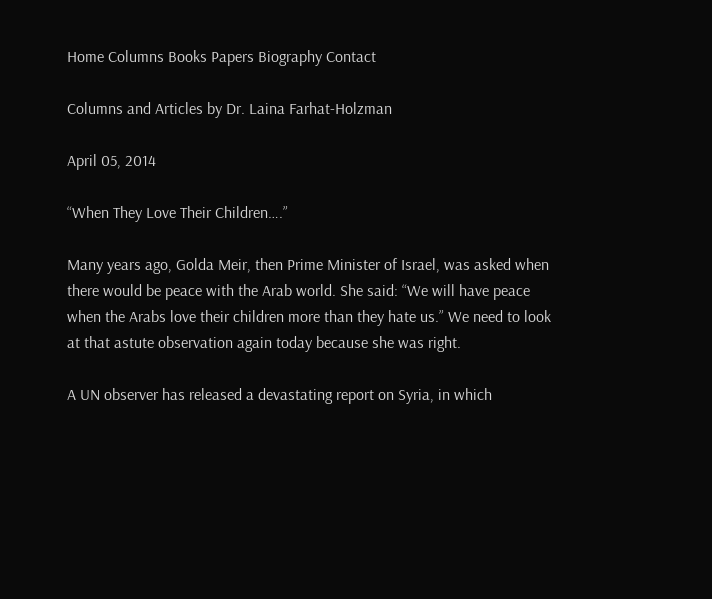Home Columns Books Papers Biography Contact

Columns and Articles by Dr. Laina Farhat-Holzman

April 05, 2014

“When They Love Their Children….”

Many years ago, Golda Meir, then Prime Minister of Israel, was asked when there would be peace with the Arab world. She said: “We will have peace when the Arabs love their children more than they hate us.” We need to look at that astute observation again today because she was right.

A UN observer has released a devastating report on Syria, in which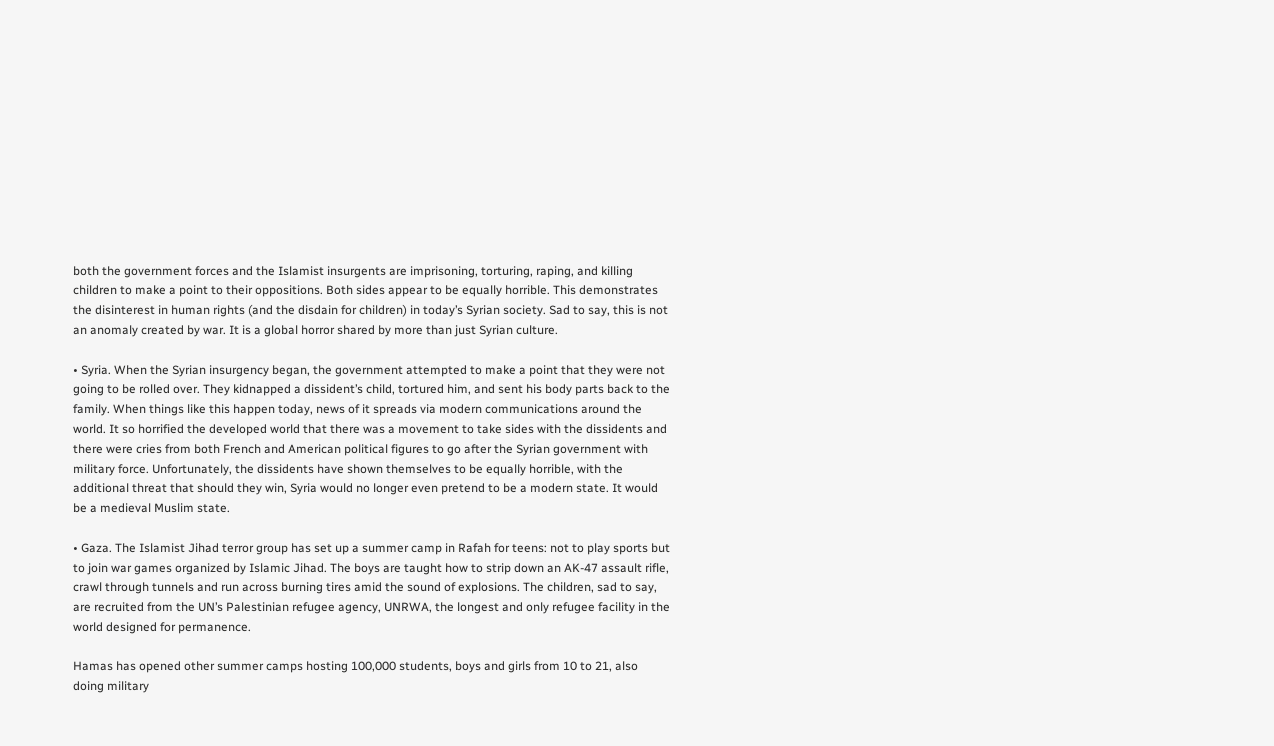both the government forces and the Islamist insurgents are imprisoning, torturing, raping, and killing children to make a point to their oppositions. Both sides appear to be equally horrible. This demonstrates the disinterest in human rights (and the disdain for children) in today’s Syrian society. Sad to say, this is not an anomaly created by war. It is a global horror shared by more than just Syrian culture.

• Syria. When the Syrian insurgency began, the government attempted to make a point that they were not going to be rolled over. They kidnapped a dissident’s child, tortured him, and sent his body parts back to the family. When things like this happen today, news of it spreads via modern communications around the world. It so horrified the developed world that there was a movement to take sides with the dissidents and there were cries from both French and American political figures to go after the Syrian government with military force. Unfortunately, the dissidents have shown themselves to be equally horrible, with the additional threat that should they win, Syria would no longer even pretend to be a modern state. It would be a medieval Muslim state.

• Gaza. The Islamist Jihad terror group has set up a summer camp in Rafah for teens: not to play sports but to join war games organized by Islamic Jihad. The boys are taught how to strip down an AK-47 assault rifle, crawl through tunnels and run across burning tires amid the sound of explosions. The children, sad to say, are recruited from the UN’s Palestinian refugee agency, UNRWA, the longest and only refugee facility in the world designed for permanence.

Hamas has opened other summer camps hosting 100,000 students, boys and girls from 10 to 21, also doing military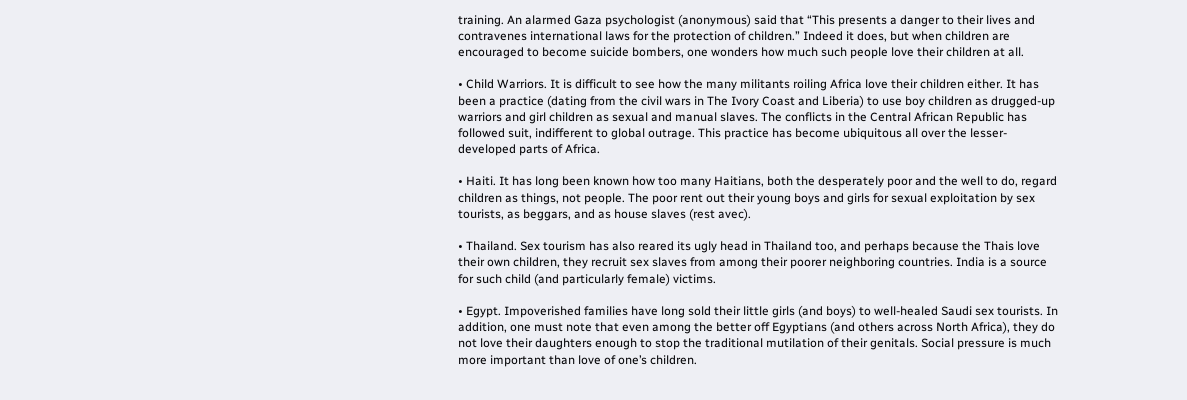training. An alarmed Gaza psychologist (anonymous) said that “This presents a danger to their lives and contravenes international laws for the protection of children.” Indeed it does, but when children are encouraged to become suicide bombers, one wonders how much such people love their children at all.

• Child Warriors. It is difficult to see how the many militants roiling Africa love their children either. It has been a practice (dating from the civil wars in The Ivory Coast and Liberia) to use boy children as drugged-up warriors and girl children as sexual and manual slaves. The conflicts in the Central African Republic has followed suit, indifferent to global outrage. This practice has become ubiquitous all over the lesser-developed parts of Africa.

• Haiti. It has long been known how too many Haitians, both the desperately poor and the well to do, regard children as things, not people. The poor rent out their young boys and girls for sexual exploitation by sex tourists, as beggars, and as house slaves (rest avec).

• Thailand. Sex tourism has also reared its ugly head in Thailand too, and perhaps because the Thais love their own children, they recruit sex slaves from among their poorer neighboring countries. India is a source for such child (and particularly female) victims.

• Egypt. Impoverished families have long sold their little girls (and boys) to well-healed Saudi sex tourists. In addition, one must note that even among the better off Egyptians (and others across North Africa), they do not love their daughters enough to stop the traditional mutilation of their genitals. Social pressure is much more important than love of one’s children.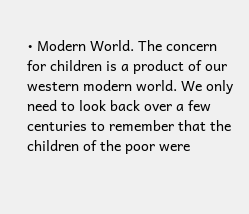• Modern World. The concern for children is a product of our western modern world. We only need to look back over a few centuries to remember that the children of the poor were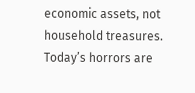economic assets, not household treasures. Today’s horrors are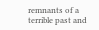remnants of a terrible past and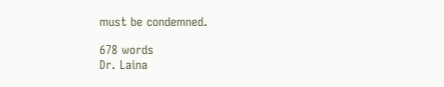must be condemned.

678 words
Dr. Laina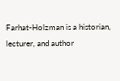Farhat-Holzman is a historian, lecturer, and author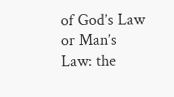of God’s Law or Man’s Law: the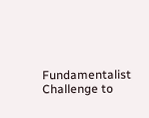Fundamentalist Challenge to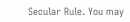Secular Rule. You may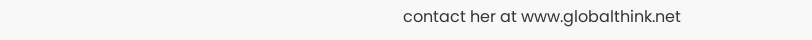contact her at www.globalthink.net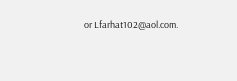or Lfarhat102@aol.com.